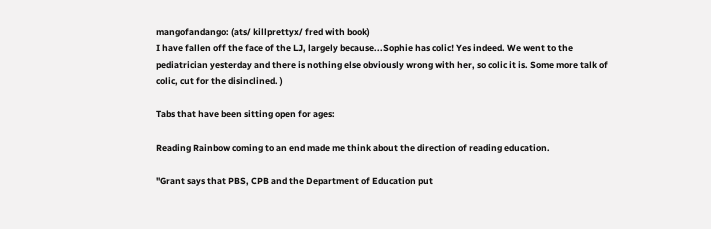mangofandango: (ats/ killprettyx/ fred with book)
I have fallen off the face of the LJ, largely because...Sophie has colic! Yes indeed. We went to the pediatrician yesterday and there is nothing else obviously wrong with her, so colic it is. Some more talk of colic, cut for the disinclined. )

Tabs that have been sitting open for ages:

Reading Rainbow coming to an end made me think about the direction of reading education.

"Grant says that PBS, CPB and the Department of Education put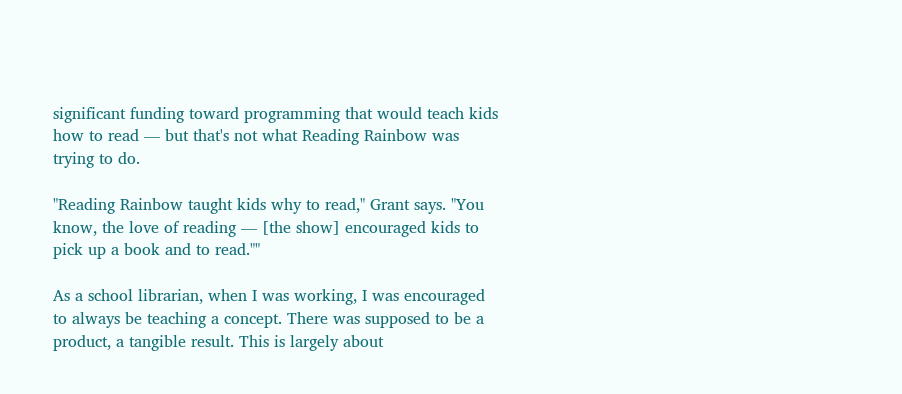significant funding toward programming that would teach kids how to read — but that's not what Reading Rainbow was trying to do.

"Reading Rainbow taught kids why to read," Grant says. "You know, the love of reading — [the show] encouraged kids to pick up a book and to read.""

As a school librarian, when I was working, I was encouraged to always be teaching a concept. There was supposed to be a product, a tangible result. This is largely about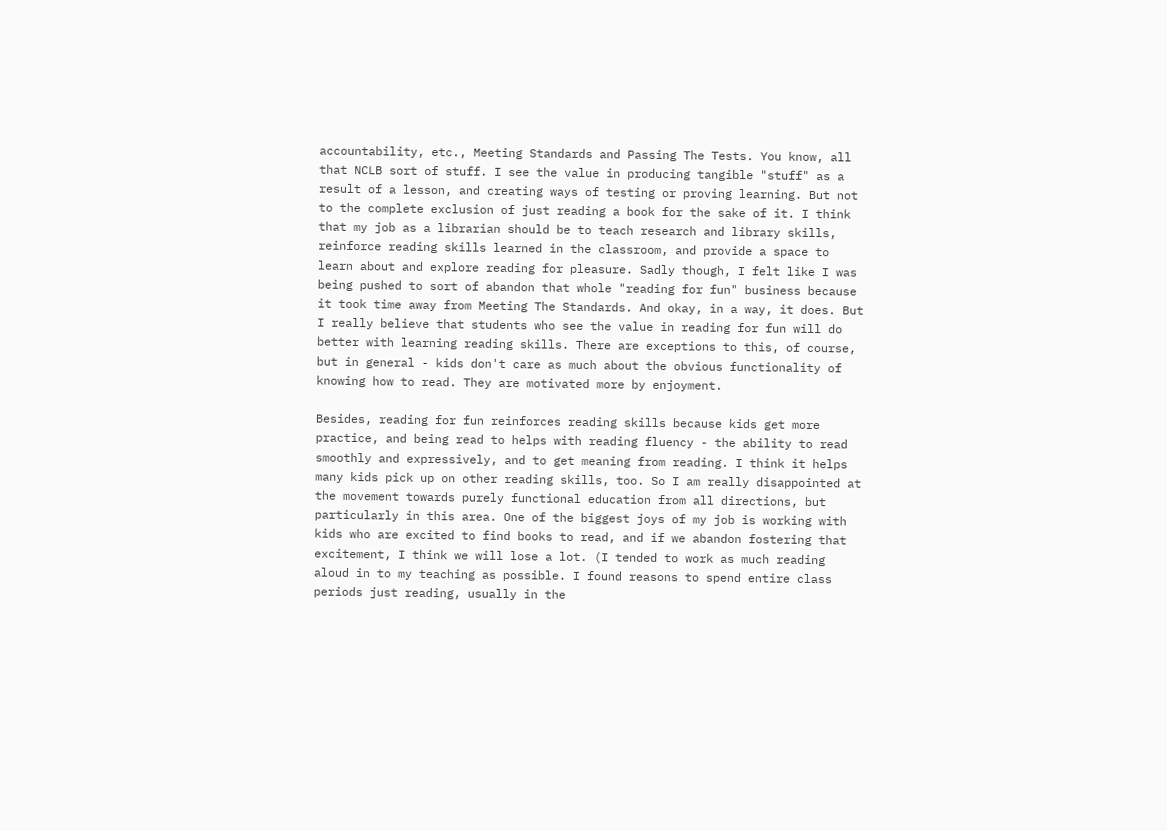accountability, etc., Meeting Standards and Passing The Tests. You know, all that NCLB sort of stuff. I see the value in producing tangible "stuff" as a result of a lesson, and creating ways of testing or proving learning. But not to the complete exclusion of just reading a book for the sake of it. I think that my job as a librarian should be to teach research and library skills, reinforce reading skills learned in the classroom, and provide a space to learn about and explore reading for pleasure. Sadly though, I felt like I was being pushed to sort of abandon that whole "reading for fun" business because it took time away from Meeting The Standards. And okay, in a way, it does. But I really believe that students who see the value in reading for fun will do better with learning reading skills. There are exceptions to this, of course, but in general - kids don't care as much about the obvious functionality of knowing how to read. They are motivated more by enjoyment.

Besides, reading for fun reinforces reading skills because kids get more practice, and being read to helps with reading fluency - the ability to read smoothly and expressively, and to get meaning from reading. I think it helps many kids pick up on other reading skills, too. So I am really disappointed at the movement towards purely functional education from all directions, but particularly in this area. One of the biggest joys of my job is working with kids who are excited to find books to read, and if we abandon fostering that excitement, I think we will lose a lot. (I tended to work as much reading aloud in to my teaching as possible. I found reasons to spend entire class periods just reading, usually in the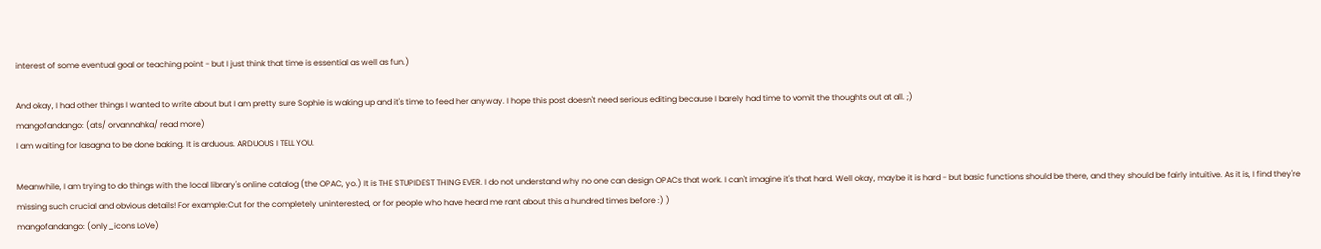interest of some eventual goal or teaching point - but I just think that time is essential as well as fun.)

And okay, I had other things I wanted to write about but I am pretty sure Sophie is waking up and it's time to feed her anyway. I hope this post doesn't need serious editing because I barely had time to vomit the thoughts out at all. ;)
mangofandango: (ats/ orvannahka/ read more)
I am waiting for lasagna to be done baking. It is arduous. ARDUOUS I TELL YOU.

Meanwhile, I am trying to do things with the local library's online catalog (the OPAC, yo.) It is THE STUPIDEST THING EVER. I do not understand why no one can design OPACs that work. I can't imagine it's that hard. Well okay, maybe it is hard - but basic functions should be there, and they should be fairly intuitive. As it is, I find they're missing such crucial and obvious details! For example:Cut for the completely uninterested, or for people who have heard me rant about this a hundred times before :) )
mangofandango: (only_icons LoVe)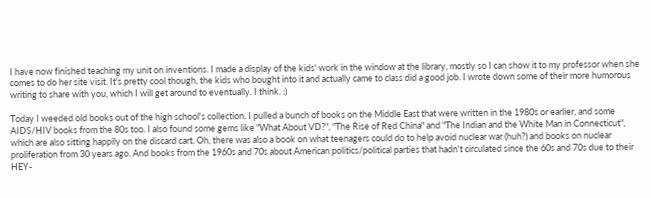I have now finished teaching my unit on inventions. I made a display of the kids' work in the window at the library, mostly so I can show it to my professor when she comes to do her site visit. It's pretty cool though, the kids who bought into it and actually came to class did a good job. I wrote down some of their more humorous writing to share with you, which I will get around to eventually. I think. :)

Today I weeded old books out of the high school's collection. I pulled a bunch of books on the Middle East that were written in the 1980s or earlier, and some AIDS/HIV books from the 80s too. I also found some gems like "What About VD?", "The Rise of Red China" and "The Indian and the White Man in Connecticut", which are also sitting happily on the discard cart. Oh, there was also a book on what teenagers could do to help avoid nuclear war (huh?) and books on nuclear proliferation from 30 years ago. And books from the 1960s and 70s about American politics/political parties that hadn't circulated since the 60s and 70s due to their HEY-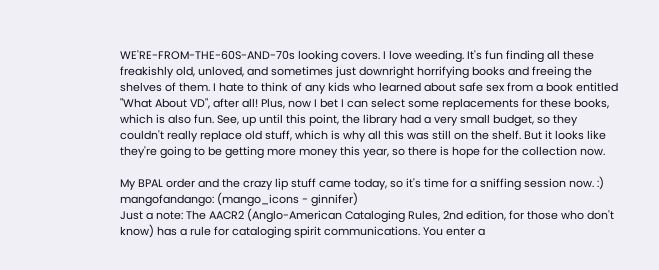WE'RE-FROM-THE-60S-AND-70s looking covers. I love weeding. It's fun finding all these freakishly old, unloved, and sometimes just downright horrifying books and freeing the shelves of them. I hate to think of any kids who learned about safe sex from a book entitled "What About VD", after all! Plus, now I bet I can select some replacements for these books, which is also fun. See, up until this point, the library had a very small budget, so they couldn't really replace old stuff, which is why all this was still on the shelf. But it looks like they're going to be getting more money this year, so there is hope for the collection now.

My BPAL order and the crazy lip stuff came today, so it's time for a sniffing session now. :)
mangofandango: (mango_icons - ginnifer)
Just a note: The AACR2 (Anglo-American Cataloging Rules, 2nd edition, for those who don't know) has a rule for cataloging spirit communications. You enter a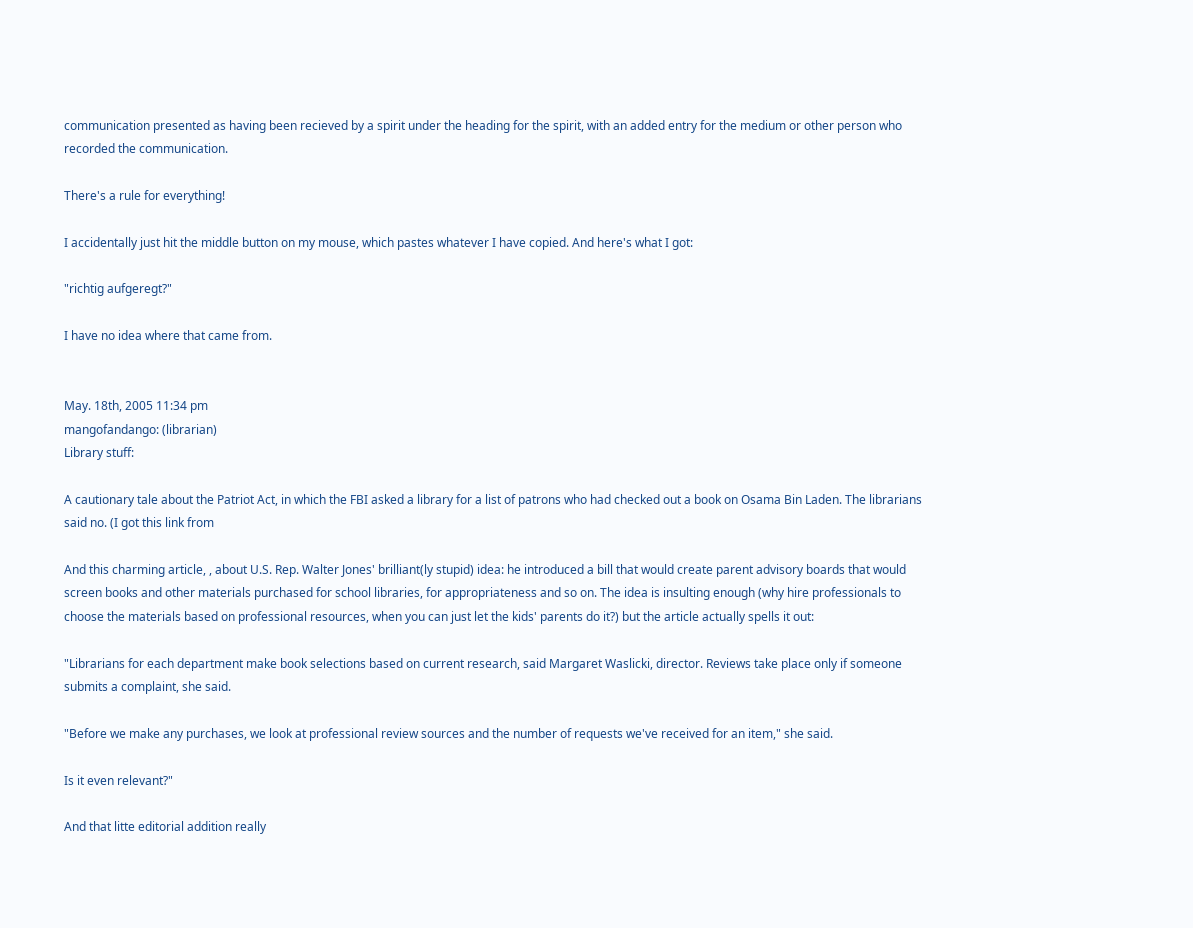communication presented as having been recieved by a spirit under the heading for the spirit, with an added entry for the medium or other person who recorded the communication.

There's a rule for everything!

I accidentally just hit the middle button on my mouse, which pastes whatever I have copied. And here's what I got:

"richtig aufgeregt?"

I have no idea where that came from.


May. 18th, 2005 11:34 pm
mangofandango: (librarian)
Library stuff:

A cautionary tale about the Patriot Act, in which the FBI asked a library for a list of patrons who had checked out a book on Osama Bin Laden. The librarians said no. (I got this link from

And this charming article, , about U.S. Rep. Walter Jones' brilliant(ly stupid) idea: he introduced a bill that would create parent advisory boards that would screen books and other materials purchased for school libraries, for appropriateness and so on. The idea is insulting enough (why hire professionals to choose the materials based on professional resources, when you can just let the kids' parents do it?) but the article actually spells it out:

"Librarians for each department make book selections based on current research, said Margaret Waslicki, director. Reviews take place only if someone submits a complaint, she said.

"Before we make any purchases, we look at professional review sources and the number of requests we've received for an item," she said.

Is it even relevant?"

And that litte editorial addition really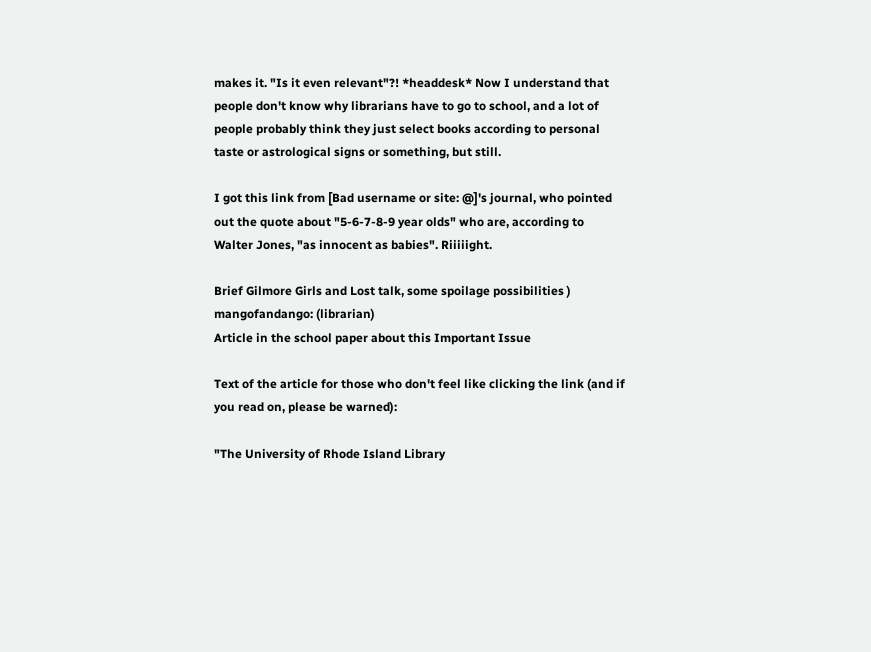makes it. "Is it even relevant"?! *headdesk* Now I understand that people don't know why librarians have to go to school, and a lot of people probably think they just select books according to personal taste or astrological signs or something, but still.

I got this link from [Bad username or site: @]'s journal, who pointed out the quote about "5-6-7-8-9 year olds" who are, according to Walter Jones, "as innocent as babies". Riiiiight.

Brief Gilmore Girls and Lost talk, some spoilage possibilities )
mangofandango: (librarian)
Article in the school paper about this Important Issue

Text of the article for those who don't feel like clicking the link (and if you read on, please be warned):

"The University of Rhode Island Library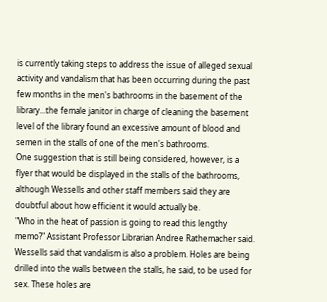is currently taking steps to address the issue of alleged sexual activity and vandalism that has been occurring during the past few months in the men's bathrooms in the basement of the library...the female janitor in charge of cleaning the basement level of the library found an excessive amount of blood and semen in the stalls of one of the men's bathrooms.
One suggestion that is still being considered, however, is a flyer that would be displayed in the stalls of the bathrooms, although Wessells and other staff members said they are doubtful about how efficient it would actually be.
"Who in the heat of passion is going to read this lengthy memo?" Assistant Professor Librarian Andree Rathemacher said.
Wessells said that vandalism is also a problem. Holes are being drilled into the walls between the stalls, he said, to be used for sex. These holes are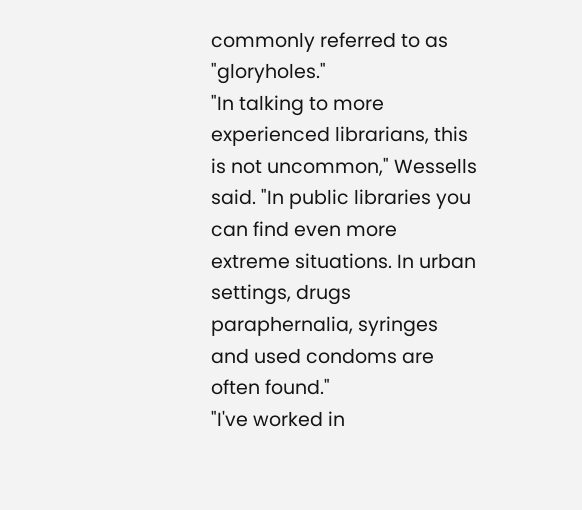commonly referred to as "gloryholes."
"In talking to more experienced librarians, this is not uncommon," Wessells said. "In public libraries you can find even more extreme situations. In urban settings, drugs paraphernalia, syringes and used condoms are often found."
"I've worked in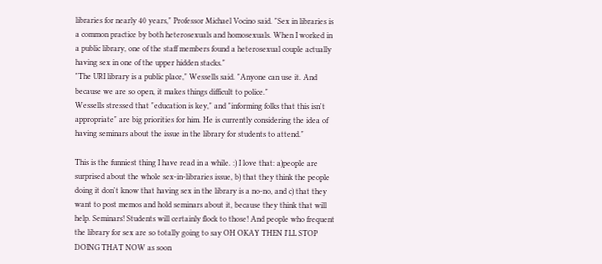libraries for nearly 40 years," Professor Michael Vocino said. "Sex in libraries is a common practice by both heterosexuals and homosexuals. When I worked in a public library, one of the staff members found a heterosexual couple actually having sex in one of the upper hidden stacks."
"The URI library is a public place," Wessells said. "Anyone can use it. And because we are so open, it makes things difficult to police."
Wessells stressed that "education is key," and "informing folks that this isn't appropriate" are big priorities for him. He is currently considering the idea of having seminars about the issue in the library for students to attend."

This is the funniest thing I have read in a while. :) I love that: a)people are surprised about the whole sex-in-libraries issue, b) that they think the people doing it don't know that having sex in the library is a no-no, and c) that they want to post memos and hold seminars about it, because they think that will help. Seminars! Students will certainly flock to those! And people who frequent the library for sex are so totally going to say OH OKAY THEN I'LL STOP DOING THAT NOW as soon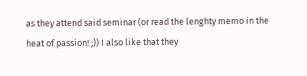as they attend said seminar (or read the lenghty memo in the heat of passion! ;)) I also like that they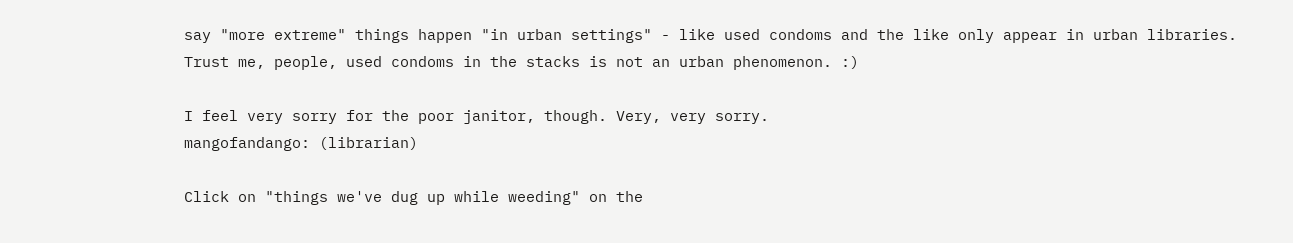say "more extreme" things happen "in urban settings" - like used condoms and the like only appear in urban libraries. Trust me, people, used condoms in the stacks is not an urban phenomenon. :)

I feel very sorry for the poor janitor, though. Very, very sorry.
mangofandango: (librarian)

Click on "things we've dug up while weeding" on the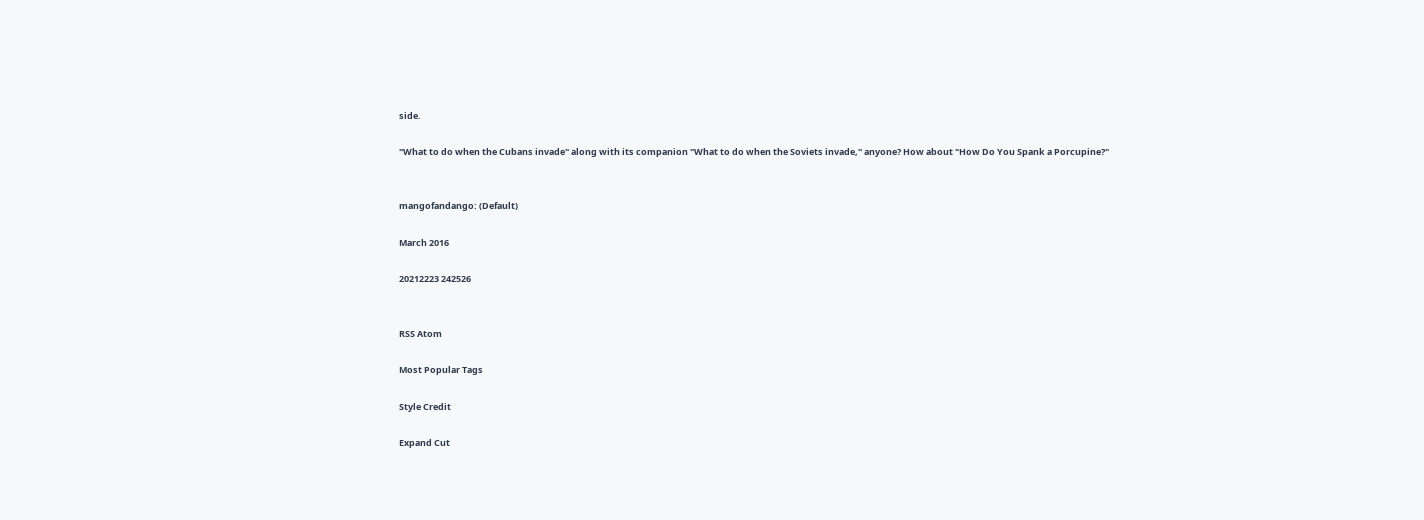side.

"What to do when the Cubans invade" along with its companion "What to do when the Soviets invade," anyone? How about "How Do You Spank a Porcupine?"


mangofandango: (Default)

March 2016

20212223 242526


RSS Atom

Most Popular Tags

Style Credit

Expand Cut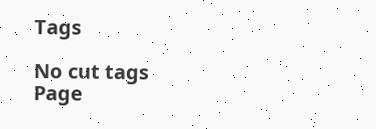Tags

No cut tags
Page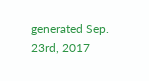generated Sep. 23rd, 2017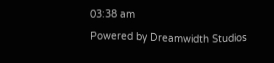03:38 am
Powered by Dreamwidth Studios